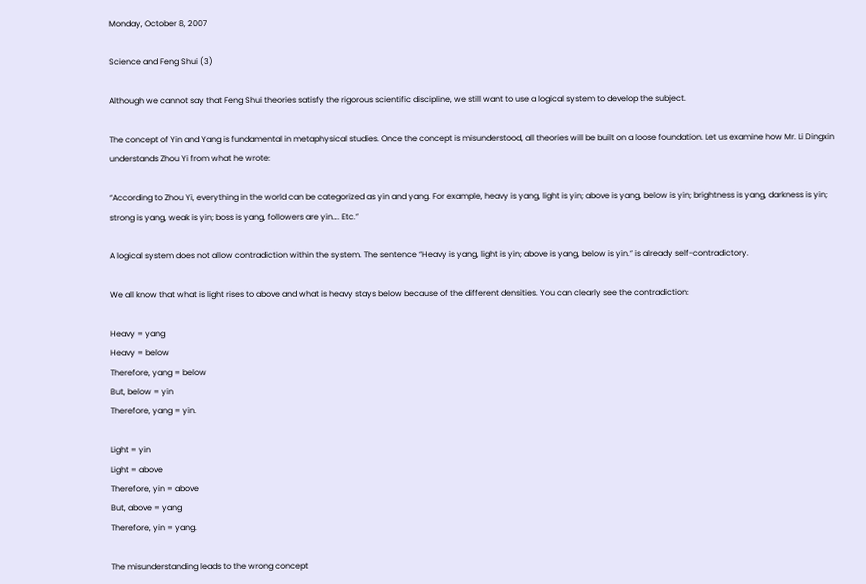Monday, October 8, 2007

Science and Feng Shui (3)

Although we cannot say that Feng Shui theories satisfy the rigorous scientific discipline, we still want to use a logical system to develop the subject.

The concept of Yin and Yang is fundamental in metaphysical studies. Once the concept is misunderstood, all theories will be built on a loose foundation. Let us examine how Mr. Li Dingxin understands Zhou Yi from what he wrote:

“According to Zhou Yi, everything in the world can be categorized as yin and yang. For example, heavy is yang, light is yin; above is yang, below is yin; brightness is yang, darkness is yin; strong is yang, weak is yin; boss is yang, followers are yin…. Etc.”

A logical system does not allow contradiction within the system. The sentence “Heavy is yang, light is yin; above is yang, below is yin.” is already self-contradictory.

We all know that what is light rises to above and what is heavy stays below because of the different densities. You can clearly see the contradiction:

Heavy = yang
Heavy = below
Therefore, yang = below
But, below = yin
Therefore, yang = yin.

Light = yin
Light = above
Therefore, yin = above
But, above = yang
Therefore, yin = yang.

The misunderstanding leads to the wrong concept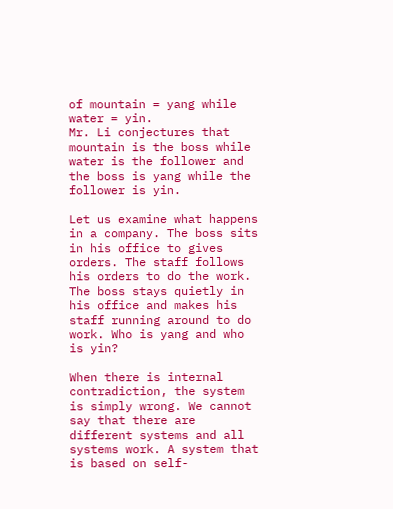of mountain = yang while water = yin.
Mr. Li conjectures that mountain is the boss while water is the follower and the boss is yang while the follower is yin.

Let us examine what happens in a company. The boss sits in his office to gives orders. The staff follows his orders to do the work. The boss stays quietly in his office and makes his staff running around to do work. Who is yang and who is yin?

When there is internal contradiction, the system is simply wrong. We cannot say that there are different systems and all systems work. A system that is based on self-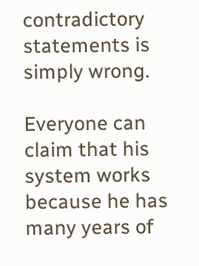contradictory statements is simply wrong.

Everyone can claim that his system works because he has many years of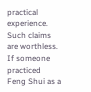practical experience. Such claims are worthless. If someone practiced Feng Shui as a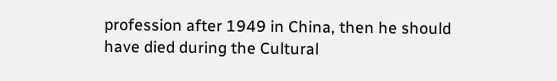profession after 1949 in China, then he should have died during the Cultural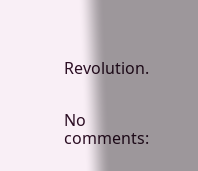Revolution.


No comments: